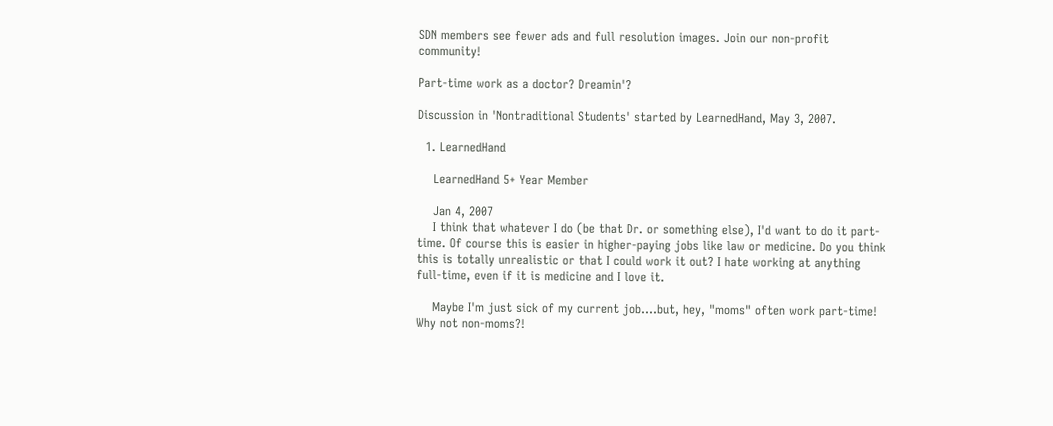SDN members see fewer ads and full resolution images. Join our non-profit community!

Part-time work as a doctor? Dreamin'?

Discussion in 'Nontraditional Students' started by LearnedHand, May 3, 2007.

  1. LearnedHand

    LearnedHand 5+ Year Member

    Jan 4, 2007
    I think that whatever I do (be that Dr. or something else), I'd want to do it part-time. Of course this is easier in higher-paying jobs like law or medicine. Do you think this is totally unrealistic or that I could work it out? I hate working at anything full-time, even if it is medicine and I love it.

    Maybe I'm just sick of my current job....but, hey, "moms" often work part-time! Why not non-moms?!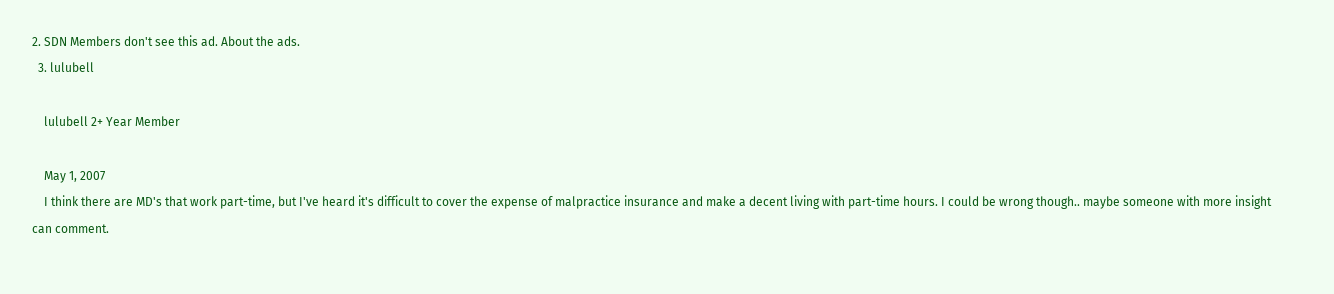2. SDN Members don't see this ad. About the ads.
  3. lulubell

    lulubell 2+ Year Member

    May 1, 2007
    I think there are MD's that work part-time, but I've heard it's difficult to cover the expense of malpractice insurance and make a decent living with part-time hours. I could be wrong though.. maybe someone with more insight can comment.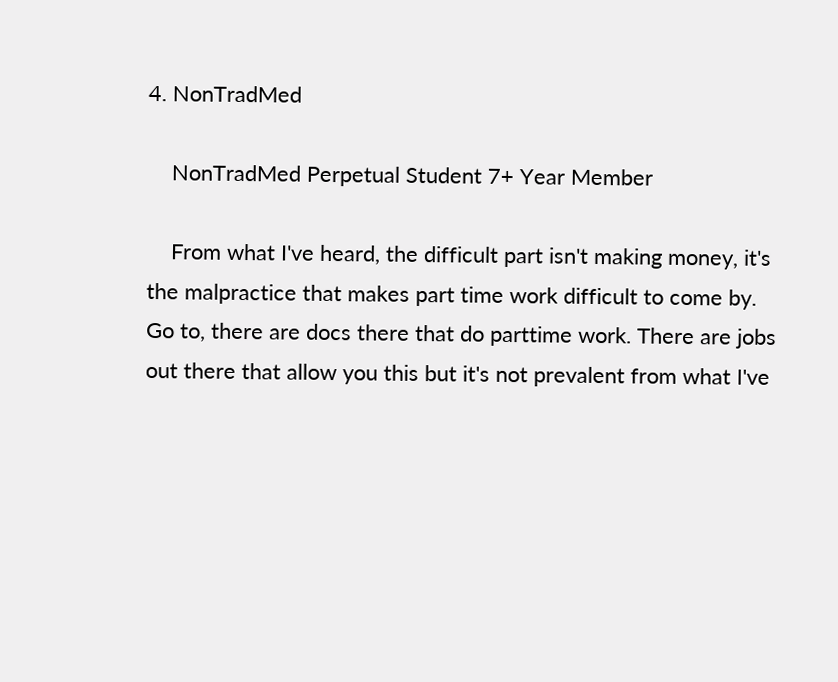4. NonTradMed

    NonTradMed Perpetual Student 7+ Year Member

    From what I've heard, the difficult part isn't making money, it's the malpractice that makes part time work difficult to come by. Go to, there are docs there that do parttime work. There are jobs out there that allow you this but it's not prevalent from what I've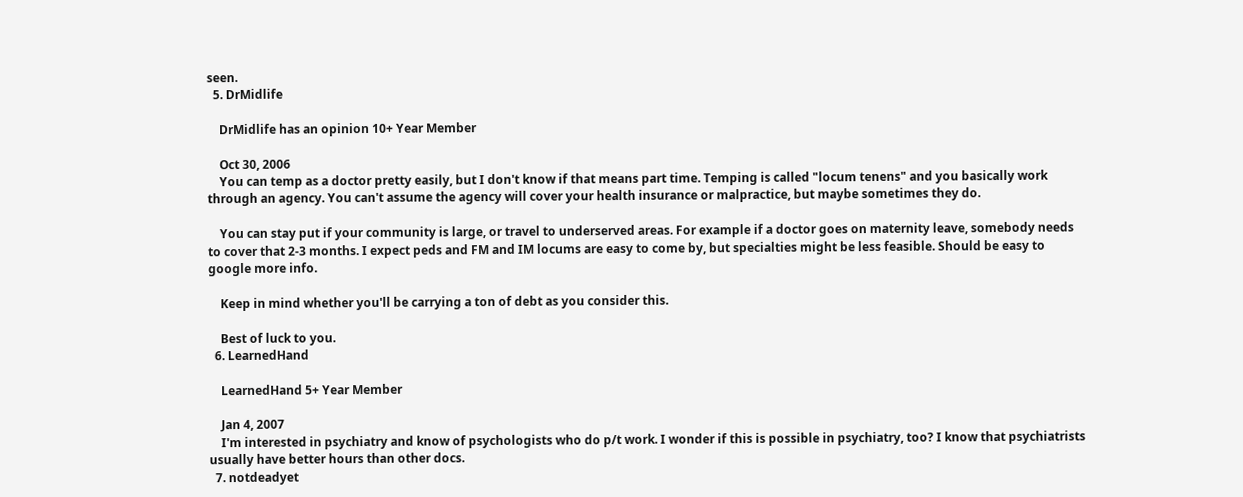seen.
  5. DrMidlife

    DrMidlife has an opinion 10+ Year Member

    Oct 30, 2006
    You can temp as a doctor pretty easily, but I don't know if that means part time. Temping is called "locum tenens" and you basically work through an agency. You can't assume the agency will cover your health insurance or malpractice, but maybe sometimes they do.

    You can stay put if your community is large, or travel to underserved areas. For example if a doctor goes on maternity leave, somebody needs to cover that 2-3 months. I expect peds and FM and IM locums are easy to come by, but specialties might be less feasible. Should be easy to google more info.

    Keep in mind whether you'll be carrying a ton of debt as you consider this.

    Best of luck to you.
  6. LearnedHand

    LearnedHand 5+ Year Member

    Jan 4, 2007
    I'm interested in psychiatry and know of psychologists who do p/t work. I wonder if this is possible in psychiatry, too? I know that psychiatrists usually have better hours than other docs.
  7. notdeadyet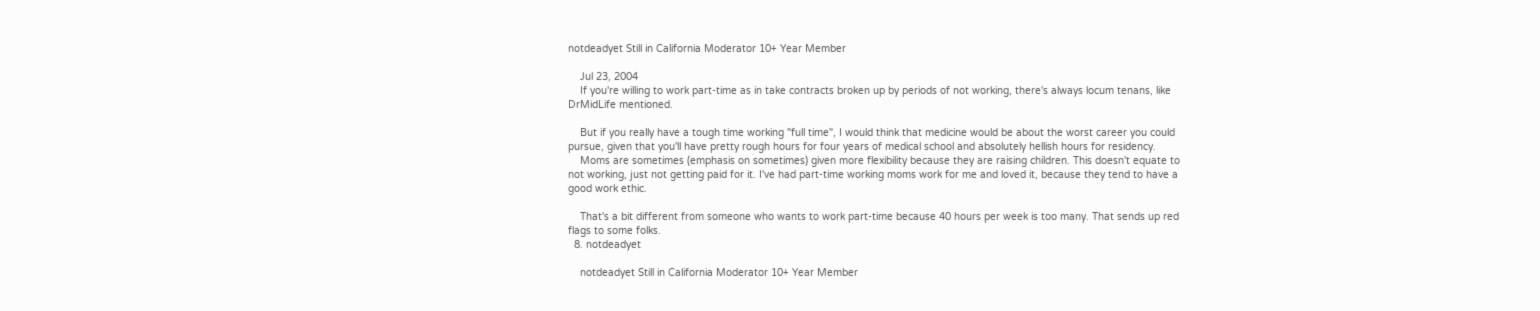notdeadyet Still in California Moderator 10+ Year Member

    Jul 23, 2004
    If you're willing to work part-time as in take contracts broken up by periods of not working, there's always locum tenans, like DrMidLife mentioned.

    But if you really have a tough time working "full time", I would think that medicine would be about the worst career you could pursue, given that you'll have pretty rough hours for four years of medical school and absolutely hellish hours for residency.
    Moms are sometimes (emphasis on sometimes) given more flexibility because they are raising children. This doesn't equate to not working, just not getting paid for it. I've had part-time working moms work for me and loved it, because they tend to have a good work ethic.

    That's a bit different from someone who wants to work part-time because 40 hours per week is too many. That sends up red flags to some folks.
  8. notdeadyet

    notdeadyet Still in California Moderator 10+ Year Member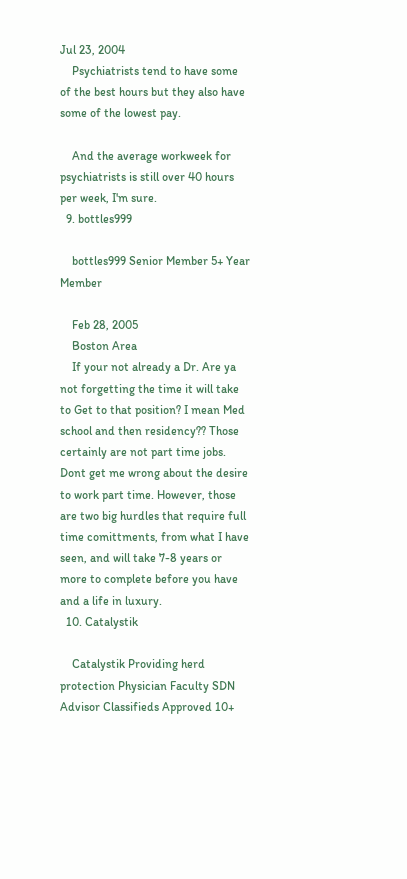Jul 23, 2004
    Psychiatrists tend to have some of the best hours but they also have some of the lowest pay.

    And the average workweek for psychiatrists is still over 40 hours per week, I'm sure.
  9. bottles999

    bottles999 Senior Member 5+ Year Member

    Feb 28, 2005
    Boston Area
    If your not already a Dr. Are ya not forgetting the time it will take to Get to that position? I mean Med school and then residency?? Those certainly are not part time jobs. Dont get me wrong about the desire to work part time. However, those are two big hurdles that require full time comittments, from what I have seen, and will take 7-8 years or more to complete before you have and a life in luxury.
  10. Catalystik

    Catalystik Providing herd protection Physician Faculty SDN Advisor Classifieds Approved 10+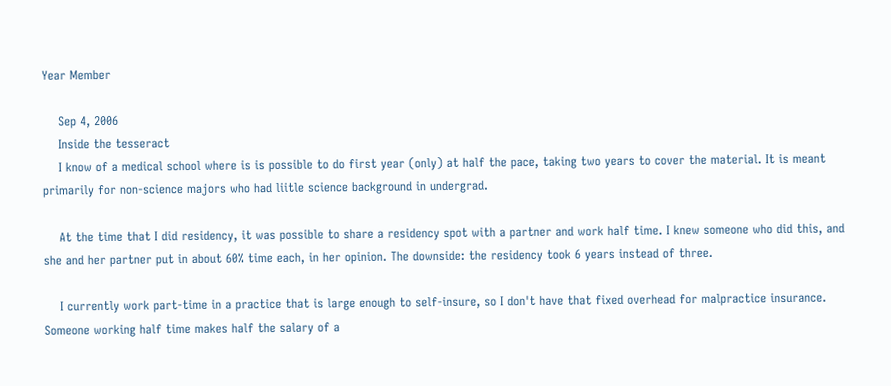Year Member

    Sep 4, 2006
    Inside the tesseract
    I know of a medical school where is is possible to do first year (only) at half the pace, taking two years to cover the material. It is meant primarily for non-science majors who had liitle science background in undergrad.

    At the time that I did residency, it was possible to share a residency spot with a partner and work half time. I knew someone who did this, and she and her partner put in about 60% time each, in her opinion. The downside: the residency took 6 years instead of three.

    I currently work part-time in a practice that is large enough to self-insure, so I don't have that fixed overhead for malpractice insurance. Someone working half time makes half the salary of a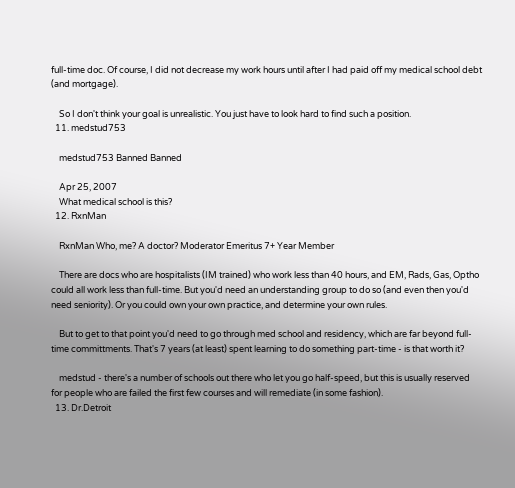full-time doc. Of course, I did not decrease my work hours until after I had paid off my medical school debt (and mortgage).

    So I don't think your goal is unrealistic. You just have to look hard to find such a position.
  11. medstud753

    medstud753 Banned Banned

    Apr 25, 2007
    What medical school is this?
  12. RxnMan

    RxnMan Who, me? A doctor? Moderator Emeritus 7+ Year Member

    There are docs who are hospitalists (IM trained) who work less than 40 hours, and EM, Rads, Gas, Optho could all work less than full-time. But you'd need an understanding group to do so (and even then you'd need seniority). Or you could own your own practice, and determine your own rules.

    But to get to that point you'd need to go through med school and residency, which are far beyond full-time committments. That's 7 years (at least) spent learning to do something part-time - is that worth it?

    medstud - there's a number of schools out there who let you go half-speed, but this is usually reserved for people who are failed the first few courses and will remediate (in some fashion).
  13. Dr.Detroit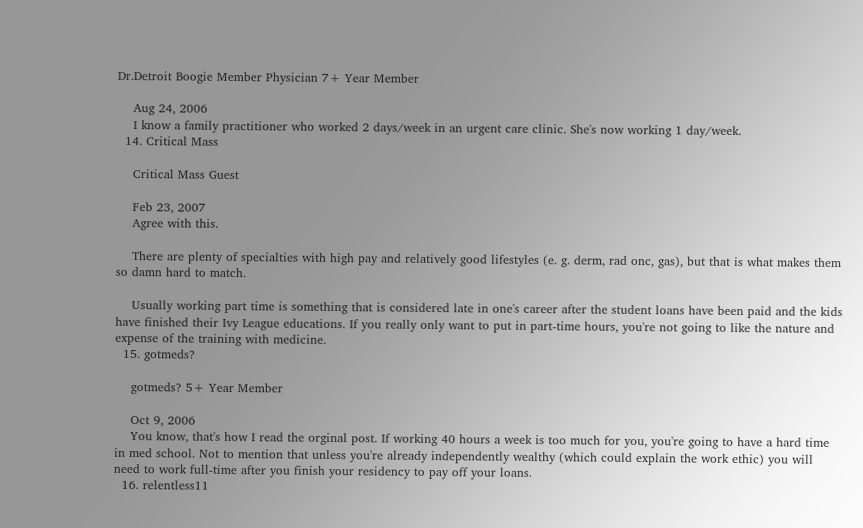Dr.Detroit Boogie Member Physician 7+ Year Member

    Aug 24, 2006
    I know a family practitioner who worked 2 days/week in an urgent care clinic. She's now working 1 day/week.
  14. Critical Mass

    Critical Mass Guest

    Feb 23, 2007
    Agree with this.

    There are plenty of specialties with high pay and relatively good lifestyles (e. g. derm, rad onc, gas), but that is what makes them so damn hard to match.

    Usually working part time is something that is considered late in one's career after the student loans have been paid and the kids have finished their Ivy League educations. If you really only want to put in part-time hours, you're not going to like the nature and expense of the training with medicine.
  15. gotmeds?

    gotmeds? 5+ Year Member

    Oct 9, 2006
    You know, that's how I read the orginal post. If working 40 hours a week is too much for you, you're going to have a hard time in med school. Not to mention that unless you're already independently wealthy (which could explain the work ethic) you will need to work full-time after you finish your residency to pay off your loans.
  16. relentless11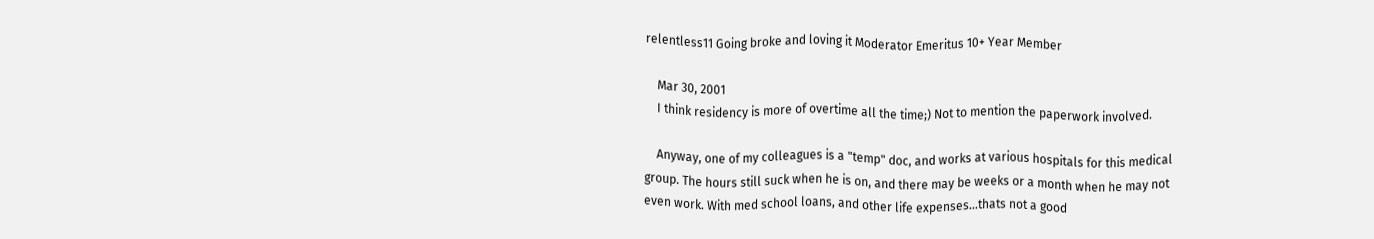relentless11 Going broke and loving it Moderator Emeritus 10+ Year Member

    Mar 30, 2001
    I think residency is more of overtime all the time;) Not to mention the paperwork involved.

    Anyway, one of my colleagues is a "temp" doc, and works at various hospitals for this medical group. The hours still suck when he is on, and there may be weeks or a month when he may not even work. With med school loans, and other life expenses...thats not a good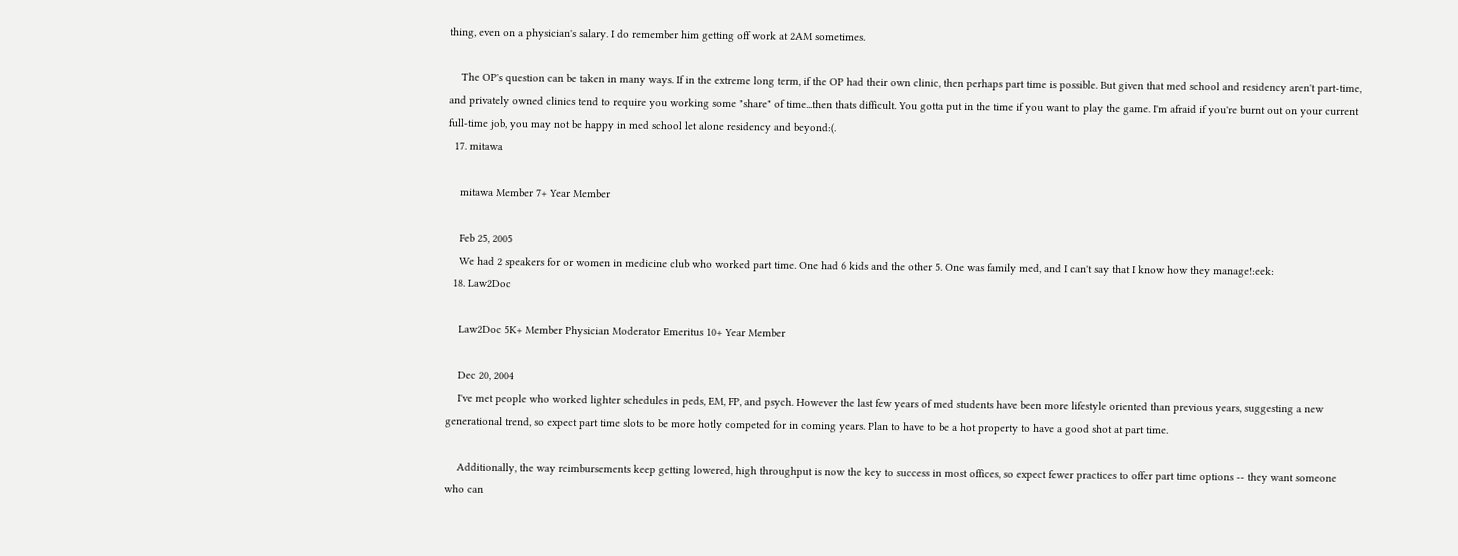thing, even on a physician's salary. I do remember him getting off work at 2AM sometimes.

    The OP's question can be taken in many ways. If in the extreme long term, if the OP had their own clinic, then perhaps part time is possible. But given that med school and residency aren't part-time, and privately owned clinics tend to require you working some "share" of time...then thats difficult. You gotta put in the time if you want to play the game. I'm afraid if you're burnt out on your current full-time job, you may not be happy in med school let alone residency and beyond:(.
  17. mitawa

    mitawa Member 7+ Year Member

    Feb 25, 2005
    We had 2 speakers for or women in medicine club who worked part time. One had 6 kids and the other 5. One was family med, and I can't say that I know how they manage!:eek:
  18. Law2Doc

    Law2Doc 5K+ Member Physician Moderator Emeritus 10+ Year Member

    Dec 20, 2004
    I've met people who worked lighter schedules in peds, EM, FP, and psych. However the last few years of med students have been more lifestyle oriented than previous years, suggesting a new generational trend, so expect part time slots to be more hotly competed for in coming years. Plan to have to be a hot property to have a good shot at part time.

    Additionally, the way reimbursements keep getting lowered, high throughput is now the key to success in most offices, so expect fewer practices to offer part time options -- they want someone who can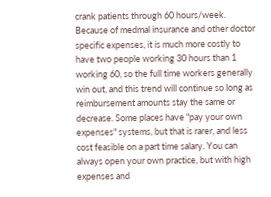crank patients through 60 hours/week. Because of medmal insurance and other doctor specific expenses, it is much more costly to have two people working 30 hours than 1 working 60, so the full time workers generally win out, and this trend will continue so long as reimbursement amounts stay the same or decrease. Some places have "pay your own expenses" systems, but that is rarer, and less cost feasible on a part time salary. You can always open your own practice, but with high expenses and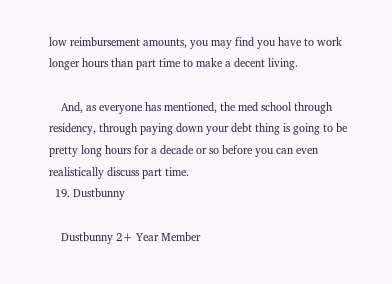low reimbursement amounts, you may find you have to work longer hours than part time to make a decent living.

    And, as everyone has mentioned, the med school through residency, through paying down your debt thing is going to be pretty long hours for a decade or so before you can even realistically discuss part time.
  19. Dustbunny

    Dustbunny 2+ Year Member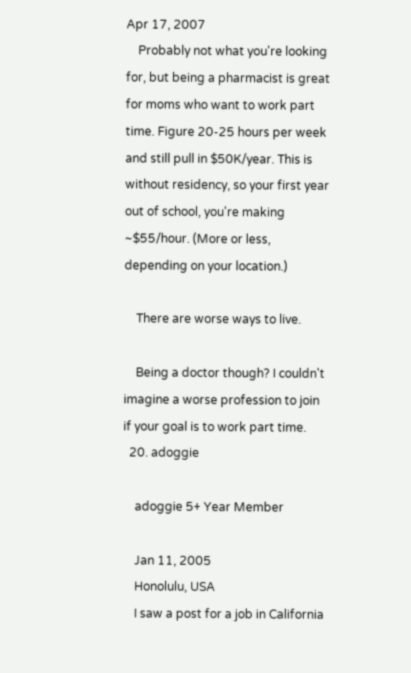Apr 17, 2007
    Probably not what you're looking for, but being a pharmacist is great for moms who want to work part time. Figure 20-25 hours per week and still pull in $50K/year. This is without residency, so your first year out of school, you're making ~$55/hour. (More or less, depending on your location.)

    There are worse ways to live.

    Being a doctor though? I couldn't imagine a worse profession to join if your goal is to work part time.
  20. adoggie

    adoggie 5+ Year Member

    Jan 11, 2005
    Honolulu, USA
    I saw a post for a job in California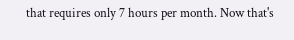that requires only 7 hours per month. Now that's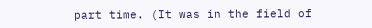part time. (It was in the field of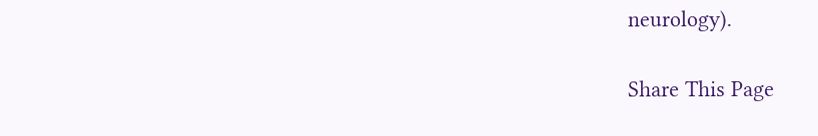neurology).

Share This Page